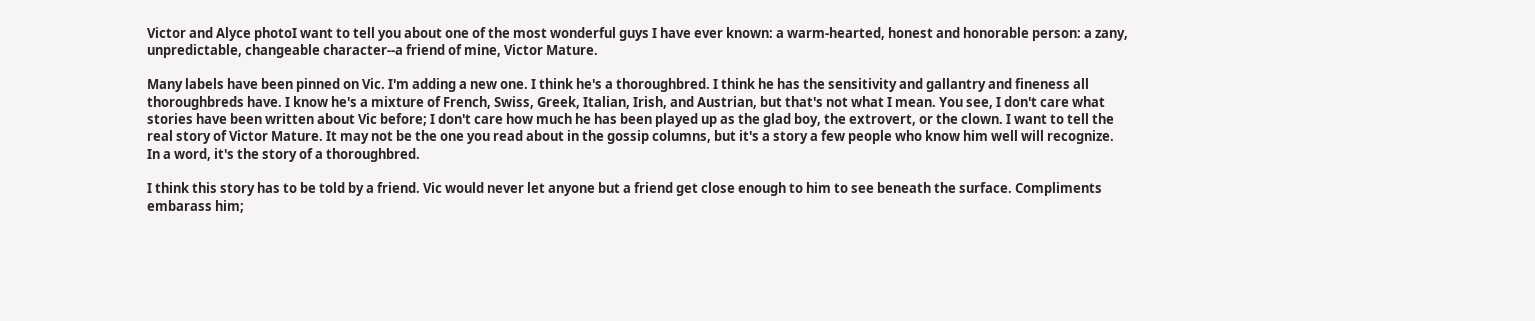Victor and Alyce photoI want to tell you about one of the most wonderful guys I have ever known: a warm-hearted, honest and honorable person: a zany, unpredictable, changeable character--a friend of mine, Victor Mature.

Many labels have been pinned on Vic. I'm adding a new one. I think he's a thoroughbred. I think he has the sensitivity and gallantry and fineness all thoroughbreds have. I know he's a mixture of French, Swiss, Greek, Italian, Irish, and Austrian, but that's not what I mean. You see, I don't care what stories have been written about Vic before; I don't care how much he has been played up as the glad boy, the extrovert, or the clown. I want to tell the real story of Victor Mature. It may not be the one you read about in the gossip columns, but it's a story a few people who know him well will recognize. In a word, it's the story of a thoroughbred.

I think this story has to be told by a friend. Vic would never let anyone but a friend get close enough to him to see beneath the surface. Compliments embarass him;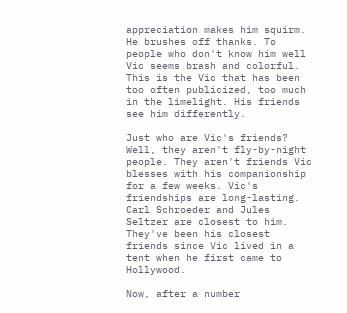appreciation makes him squirm. He brushes off thanks. To people who don't know him well Vic seems brash and colorful. This is the Vic that has been too often publicized, too much in the limelight. His friends see him differently.

Just who are Vic's friends? Well, they aren't fly-by-night people. They aren't friends Vic blesses with his companionship for a few weeks. Vic's friendships are long-lasting. Carl Schroeder and Jules Seltzer are closest to him. They've been his closest friends since Vic lived in a tent when he first came to Hollywood.

Now, after a number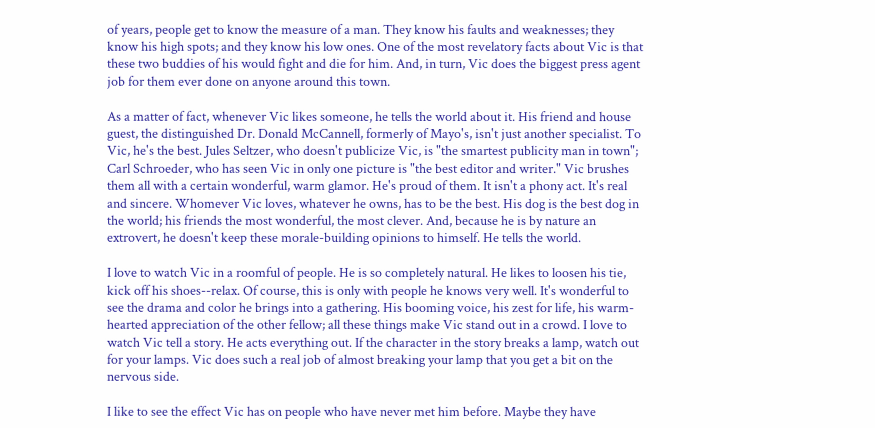of years, people get to know the measure of a man. They know his faults and weaknesses; they know his high spots; and they know his low ones. One of the most revelatory facts about Vic is that these two buddies of his would fight and die for him. And, in turn, Vic does the biggest press agent job for them ever done on anyone around this town.

As a matter of fact, whenever Vic likes someone, he tells the world about it. His friend and house guest, the distinguished Dr. Donald McCannell, formerly of Mayo's, isn't just another specialist. To Vic, he's the best. Jules Seltzer, who doesn't publicize Vic, is "the smartest publicity man in town"; Carl Schroeder, who has seen Vic in only one picture is "the best editor and writer." Vic brushes them all with a certain wonderful, warm glamor. He's proud of them. It isn't a phony act. It's real and sincere. Whomever Vic loves, whatever he owns, has to be the best. His dog is the best dog in the world; his friends the most wonderful, the most clever. And, because he is by nature an extrovert, he doesn't keep these morale-building opinions to himself. He tells the world.

I love to watch Vic in a roomful of people. He is so completely natural. He likes to loosen his tie, kick off his shoes--relax. Of course, this is only with people he knows very well. It's wonderful to see the drama and color he brings into a gathering. His booming voice, his zest for life, his warm-hearted appreciation of the other fellow; all these things make Vic stand out in a crowd. I love to watch Vic tell a story. He acts everything out. If the character in the story breaks a lamp, watch out for your lamps. Vic does such a real job of almost breaking your lamp that you get a bit on the nervous side.

I like to see the effect Vic has on people who have never met him before. Maybe they have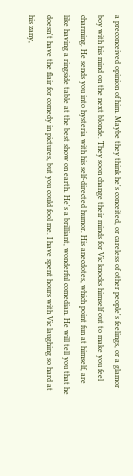a preconceived opinion of him. Maybe they think he's conceited, or careless of other people's feelings, or a glamor boy with his mind on the next blonde. They soon change their minds for Vic knocks himself out to make you feel charming. He sends you into hysteria with his self-directed humor. His anecdotes, which point fun at himself, are like having a ringside table at the best show on earth. He's a brilliant, wonderful comedian. He will tell you that he doesn't have the flair for comedy in pictures, but you could fool me. I have spent hours with Vic laughing so hard at his zany,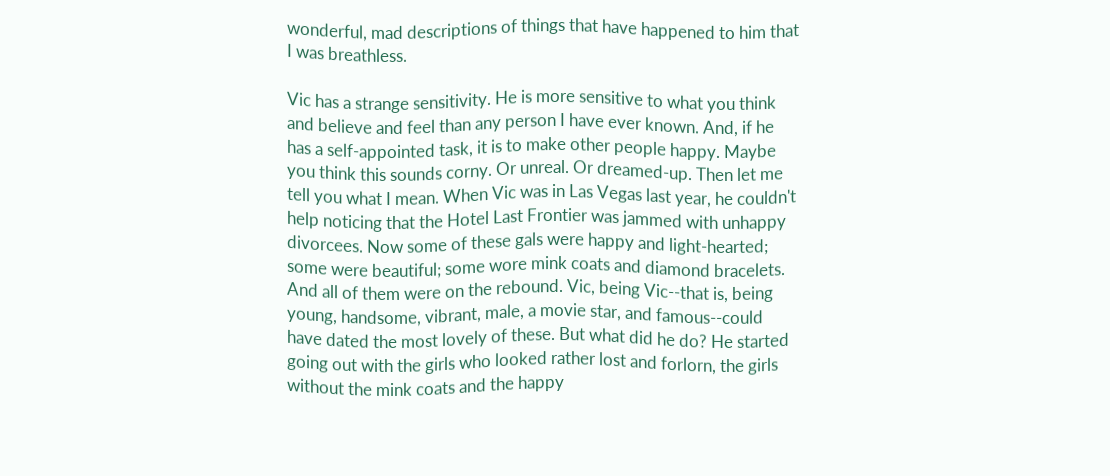wonderful, mad descriptions of things that have happened to him that I was breathless.

Vic has a strange sensitivity. He is more sensitive to what you think and believe and feel than any person I have ever known. And, if he has a self-appointed task, it is to make other people happy. Maybe you think this sounds corny. Or unreal. Or dreamed-up. Then let me tell you what I mean. When Vic was in Las Vegas last year, he couldn't help noticing that the Hotel Last Frontier was jammed with unhappy divorcees. Now some of these gals were happy and light-hearted; some were beautiful; some wore mink coats and diamond bracelets. And all of them were on the rebound. Vic, being Vic--that is, being young, handsome, vibrant, male, a movie star, and famous--could have dated the most lovely of these. But what did he do? He started going out with the girls who looked rather lost and forlorn, the girls without the mink coats and the happy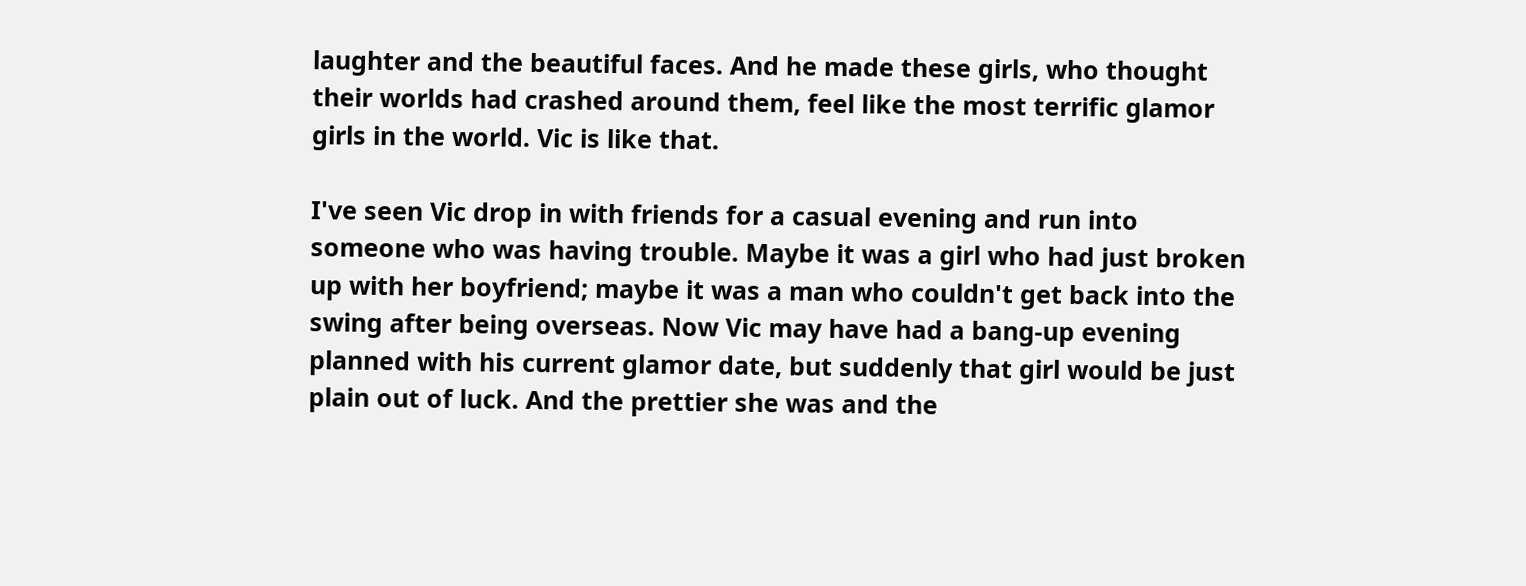laughter and the beautiful faces. And he made these girls, who thought their worlds had crashed around them, feel like the most terrific glamor girls in the world. Vic is like that.

I've seen Vic drop in with friends for a casual evening and run into someone who was having trouble. Maybe it was a girl who had just broken up with her boyfriend; maybe it was a man who couldn't get back into the swing after being overseas. Now Vic may have had a bang-up evening planned with his current glamor date, but suddenly that girl would be just plain out of luck. And the prettier she was and the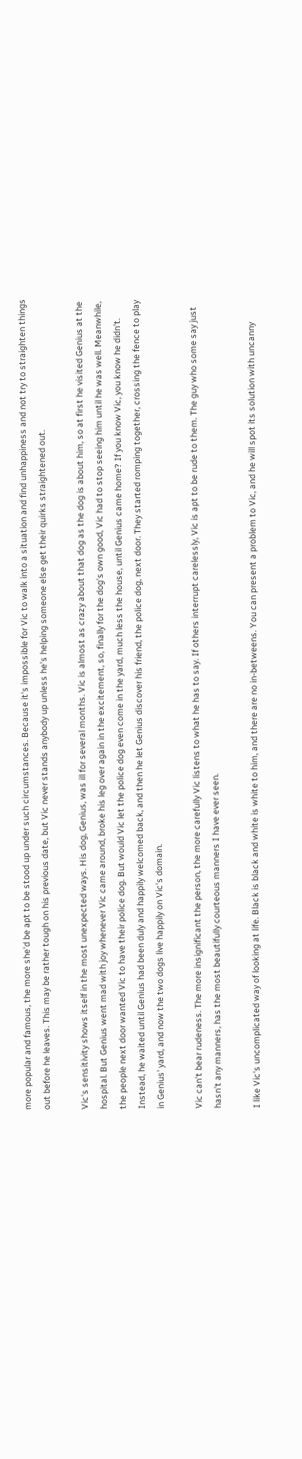more popular and famous, the more she'd be apt to be stood up under such circumstances. Because it's impossible for Vic to walk into a situation and find unhappiness and not try to straighten things out before he leaves. This may be rather tough on his previous date, but Vic never stands anybody up unless he's helping someone else get their quirks straightened out.

Vic's sensitivity shows itself in the most unexpected ways. His dog, Genius, was ill for several months. Vic is almost as crazy about that dog as the dog is about him, so at first he visited Genius at the hospital. But Genius went mad with joy whenever Vic came around, broke his leg over again in the excitement, so, finally for the dog's own good, Vic had to stop seeing him until he was well. Meanwhile, the people next door wanted Vic to have their police dog. But would Vic let the police dog even come in the yard, much less the house, until Genius came home? If you know Vic, you know he didn't. Instead, he waited until Genius had been duly and happily welcomed back, and then he let Genius discover his friend, the police dog, next door. They started romping together, crossing the fence to play in Genius' yard, and now the two dogs live happily on Vic's domain.

Vic can't bear rudeness. The more insignificant the person, the more carefully Vic listens to what he has to say. If others interrupt carelessly, Vic is apt to be rude to them. The guy who some say just hasn't any manners, has the most beautifully courteous manners I have ever seen.

I like Vic's uncomplicated way of looking at life. Black is black and white is white to him, and there are no in-betweens. You can present a problem to Vic, and he will spot its solution with uncanny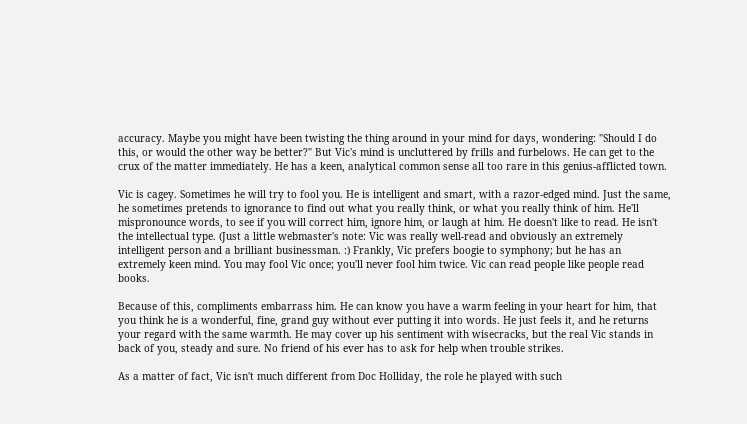accuracy. Maybe you might have been twisting the thing around in your mind for days, wondering: "Should I do this, or would the other way be better?" But Vic's mind is uncluttered by frills and furbelows. He can get to the crux of the matter immediately. He has a keen, analytical common sense all too rare in this genius-afflicted town.

Vic is cagey. Sometimes he will try to fool you. He is intelligent and smart, with a razor-edged mind. Just the same, he sometimes pretends to ignorance to find out what you really think, or what you really think of him. He'll mispronounce words, to see if you will correct him, ignore him, or laugh at him. He doesn't like to read. He isn't the intellectual type. (Just a little webmaster's note: Vic was really well-read and obviously an extremely intelligent person and a brilliant businessman. :) Frankly, Vic prefers boogie to symphony; but he has an extremely keen mind. You may fool Vic once; you'll never fool him twice. Vic can read people like people read books.

Because of this, compliments embarrass him. He can know you have a warm feeling in your heart for him, that you think he is a wonderful, fine, grand guy without ever putting it into words. He just feels it, and he returns your regard with the same warmth. He may cover up his sentiment with wisecracks, but the real Vic stands in back of you, steady and sure. No friend of his ever has to ask for help when trouble strikes.

As a matter of fact, Vic isn't much different from Doc Holliday, the role he played with such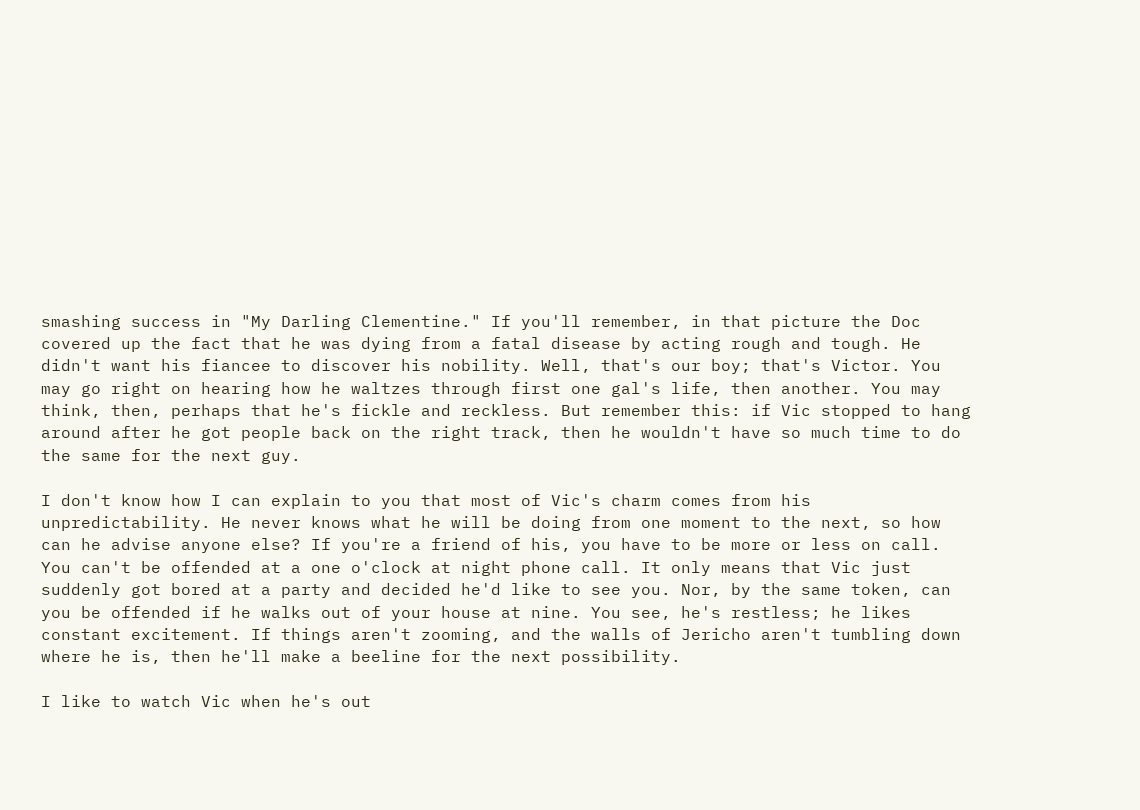smashing success in "My Darling Clementine." If you'll remember, in that picture the Doc covered up the fact that he was dying from a fatal disease by acting rough and tough. He didn't want his fiancee to discover his nobility. Well, that's our boy; that's Victor. You may go right on hearing how he waltzes through first one gal's life, then another. You may think, then, perhaps that he's fickle and reckless. But remember this: if Vic stopped to hang around after he got people back on the right track, then he wouldn't have so much time to do the same for the next guy.

I don't know how I can explain to you that most of Vic's charm comes from his unpredictability. He never knows what he will be doing from one moment to the next, so how can he advise anyone else? If you're a friend of his, you have to be more or less on call. You can't be offended at a one o'clock at night phone call. It only means that Vic just suddenly got bored at a party and decided he'd like to see you. Nor, by the same token, can you be offended if he walks out of your house at nine. You see, he's restless; he likes constant excitement. If things aren't zooming, and the walls of Jericho aren't tumbling down where he is, then he'll make a beeline for the next possibility.

I like to watch Vic when he's out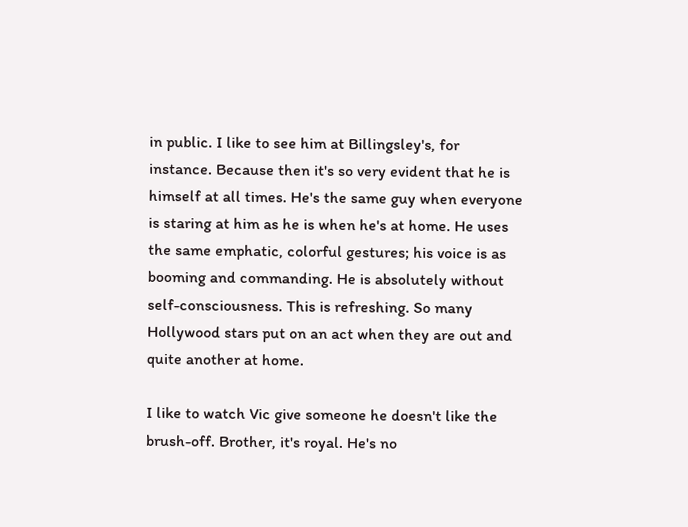in public. I like to see him at Billingsley's, for instance. Because then it's so very evident that he is himself at all times. He's the same guy when everyone is staring at him as he is when he's at home. He uses the same emphatic, colorful gestures; his voice is as booming and commanding. He is absolutely without self-consciousness. This is refreshing. So many Hollywood stars put on an act when they are out and quite another at home.

I like to watch Vic give someone he doesn't like the brush-off. Brother, it's royal. He's no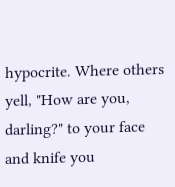hypocrite. Where others yell, "How are you, darling?" to your face and knife you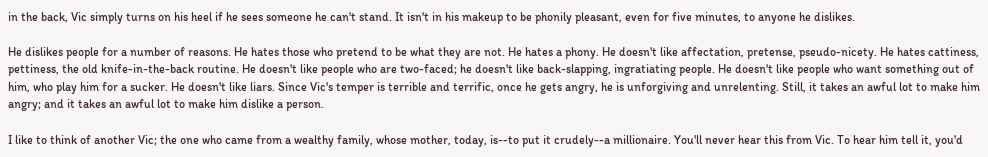in the back, Vic simply turns on his heel if he sees someone he can't stand. It isn't in his makeup to be phonily pleasant, even for five minutes, to anyone he dislikes.

He dislikes people for a number of reasons. He hates those who pretend to be what they are not. He hates a phony. He doesn't like affectation, pretense, pseudo-nicety. He hates cattiness, pettiness, the old knife-in-the-back routine. He doesn't like people who are two-faced; he doesn't like back-slapping, ingratiating people. He doesn't like people who want something out of him, who play him for a sucker. He doesn't like liars. Since Vic's temper is terrible and terrific, once he gets angry, he is unforgiving and unrelenting. Still, it takes an awful lot to make him angry; and it takes an awful lot to make him dislike a person.

I like to think of another Vic; the one who came from a wealthy family, whose mother, today, is--to put it crudely--a millionaire. You'll never hear this from Vic. To hear him tell it, you'd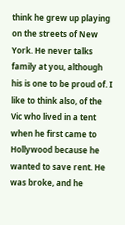think he grew up playing on the streets of New York. He never talks family at you, although his is one to be proud of. I like to think also, of the Vic who lived in a tent when he first came to Hollywood because he wanted to save rent. He was broke, and he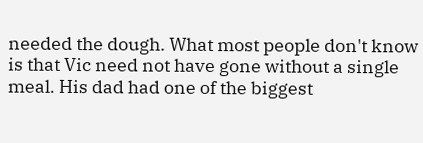needed the dough. What most people don't know is that Vic need not have gone without a single meal. His dad had one of the biggest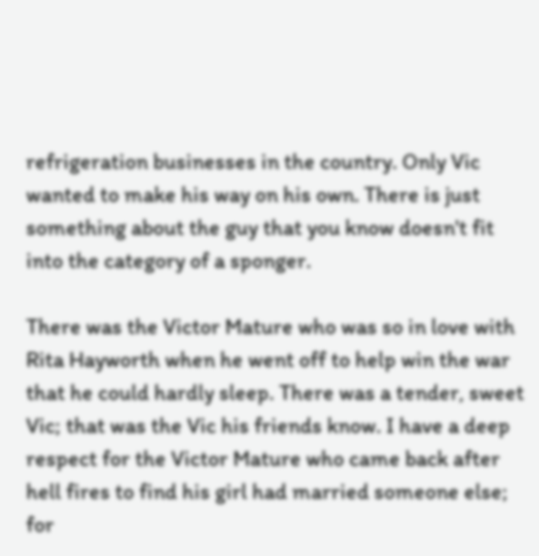refrigeration businesses in the country. Only Vic wanted to make his way on his own. There is just something about the guy that you know doesn't fit into the category of a sponger.

There was the Victor Mature who was so in love with Rita Hayworth when he went off to help win the war that he could hardly sleep. There was a tender, sweet Vic; that was the Vic his friends know. I have a deep respect for the Victor Mature who came back after hell fires to find his girl had married someone else; for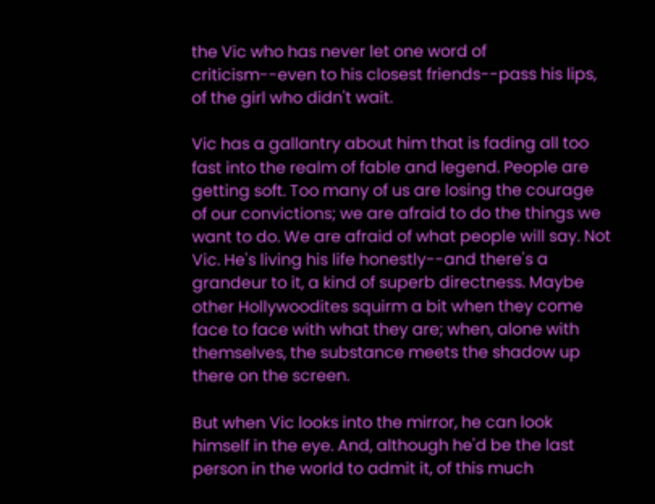the Vic who has never let one word of criticism--even to his closest friends--pass his lips, of the girl who didn't wait.

Vic has a gallantry about him that is fading all too fast into the realm of fable and legend. People are getting soft. Too many of us are losing the courage of our convictions; we are afraid to do the things we want to do. We are afraid of what people will say. Not Vic. He's living his life honestly--and there's a grandeur to it, a kind of superb directness. Maybe other Hollywoodites squirm a bit when they come face to face with what they are; when, alone with themselves, the substance meets the shadow up there on the screen.

But when Vic looks into the mirror, he can look himself in the eye. And, although he'd be the last person in the world to admit it, of this much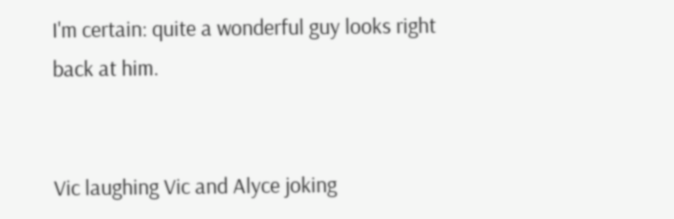I'm certain: quite a wonderful guy looks right back at him.


Vic laughing Vic and Alyce joking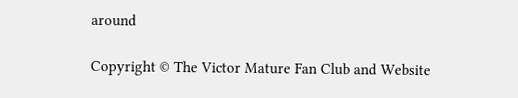around

Copyright © The Victor Mature Fan Club and Website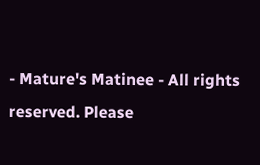- Mature's Matinee - All rights reserved. Please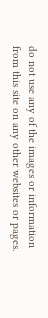do not use any of the images or information from this site on any other websites or pages.